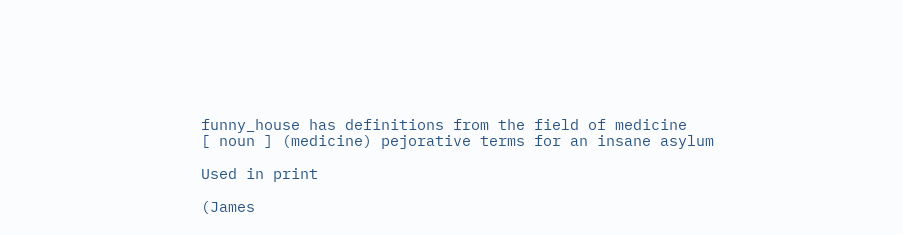funny_house has definitions from the field of medicine
[ noun ] (medicine) pejorative terms for an insane asylum

Used in print

(James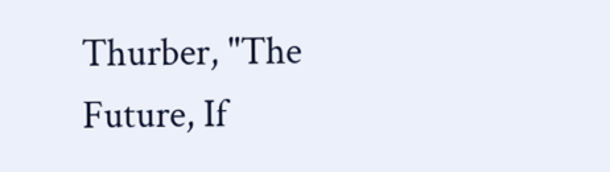Thurber, "The Future, If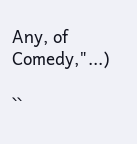Any, of Comedy,"...)

``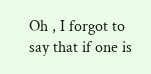Oh , I forgot to say that if one is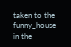taken to the funny_house in the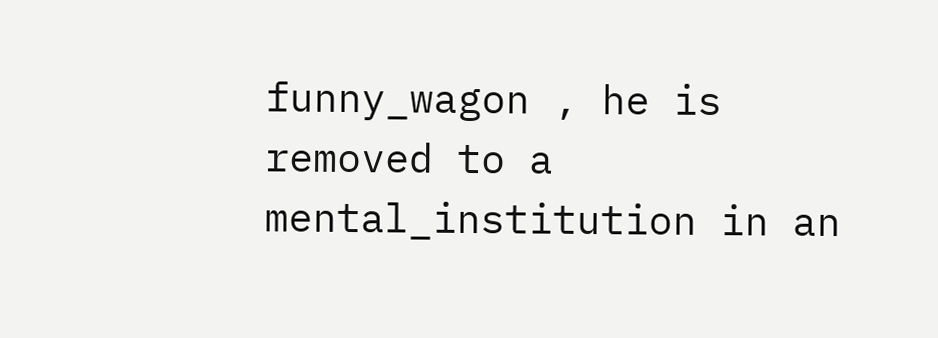funny_wagon , he is removed to a mental_institution in an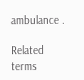ambulance .

Related terms